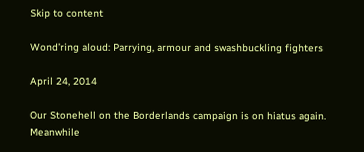Skip to content

Wond’ring aloud: Parrying, armour and swashbuckling fighters

April 24, 2014

Our Stonehell on the Borderlands campaign is on hiatus again. Meanwhile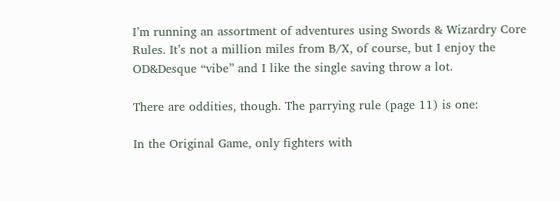I’m running an assortment of adventures using Swords & Wizardry Core Rules. It’s not a million miles from B/X, of course, but I enjoy the OD&Desque “vibe” and I like the single saving throw a lot.

There are oddities, though. The parrying rule (page 11) is one:

In the Original Game, only fighters with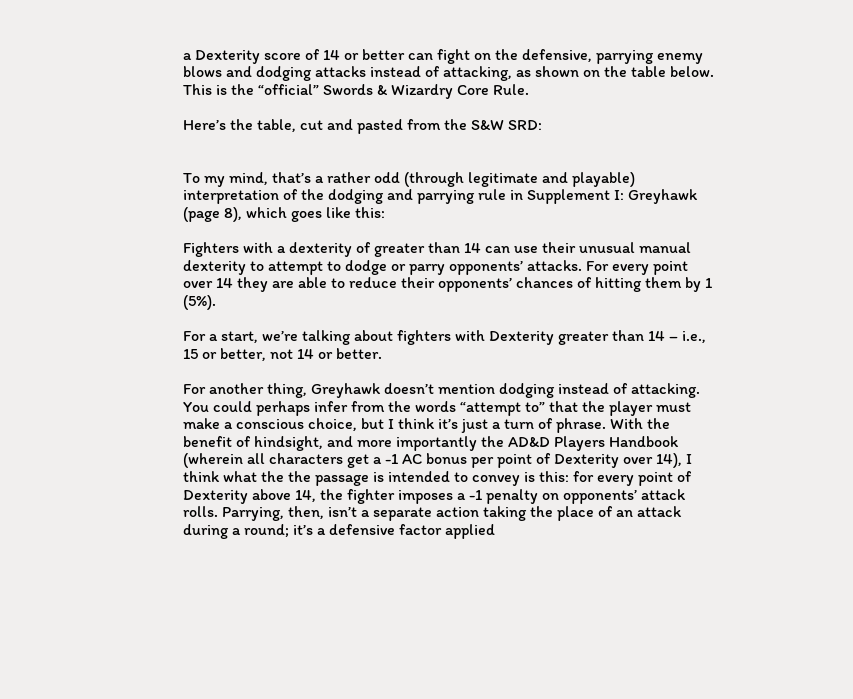a Dexterity score of 14 or better can fight on the defensive, parrying enemy blows and dodging attacks instead of attacking, as shown on the table below. This is the “official” Swords & Wizardry Core Rule.

Here’s the table, cut and pasted from the S&W SRD:


To my mind, that’s a rather odd (through legitimate and playable) interpretation of the dodging and parrying rule in Supplement I: Greyhawk (page 8), which goes like this:

Fighters with a dexterity of greater than 14 can use their unusual manual dexterity to attempt to dodge or parry opponents’ attacks. For every point over 14 they are able to reduce their opponents’ chances of hitting them by 1 (5%).

For a start, we’re talking about fighters with Dexterity greater than 14 – i.e., 15 or better, not 14 or better.

For another thing, Greyhawk doesn’t mention dodging instead of attacking. You could perhaps infer from the words “attempt to” that the player must make a conscious choice, but I think it’s just a turn of phrase. With the benefit of hindsight, and more importantly the AD&D Players Handbook (wherein all characters get a -1 AC bonus per point of Dexterity over 14), I think what the the passage is intended to convey is this: for every point of Dexterity above 14, the fighter imposes a -1 penalty on opponents’ attack rolls. Parrying, then, isn’t a separate action taking the place of an attack during a round; it’s a defensive factor applied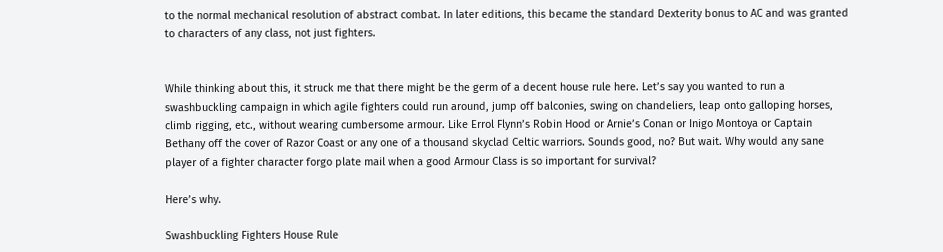to the normal mechanical resolution of abstract combat. In later editions, this became the standard Dexterity bonus to AC and was granted to characters of any class, not just fighters.


While thinking about this, it struck me that there might be the germ of a decent house rule here. Let’s say you wanted to run a swashbuckling campaign in which agile fighters could run around, jump off balconies, swing on chandeliers, leap onto galloping horses, climb rigging, etc., without wearing cumbersome armour. Like Errol Flynn’s Robin Hood or Arnie’s Conan or Inigo Montoya or Captain Bethany off the cover of Razor Coast or any one of a thousand skyclad Celtic warriors. Sounds good, no? But wait. Why would any sane player of a fighter character forgo plate mail when a good Armour Class is so important for survival?

Here’s why.

Swashbuckling Fighters House Rule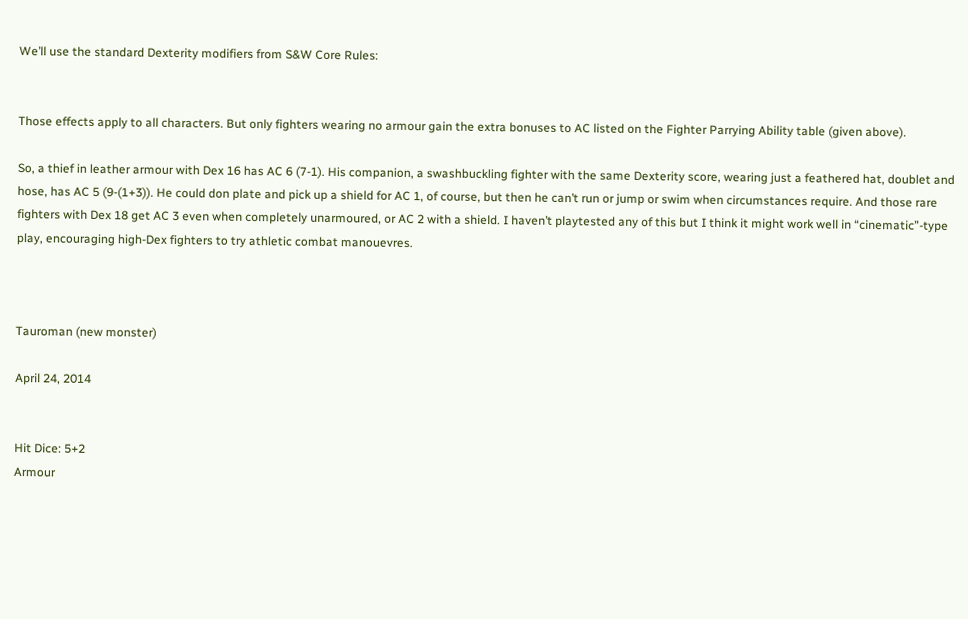We’ll use the standard Dexterity modifiers from S&W Core Rules:


Those effects apply to all characters. But only fighters wearing no armour gain the extra bonuses to AC listed on the Fighter Parrying Ability table (given above).

So, a thief in leather armour with Dex 16 has AC 6 (7-1). His companion, a swashbuckling fighter with the same Dexterity score, wearing just a feathered hat, doublet and hose, has AC 5 (9-(1+3)). He could don plate and pick up a shield for AC 1, of course, but then he can’t run or jump or swim when circumstances require. And those rare fighters with Dex 18 get AC 3 even when completely unarmoured, or AC 2 with a shield. I haven’t playtested any of this but I think it might work well in “cinematic”-type play, encouraging high-Dex fighters to try athletic combat manouevres.



Tauroman (new monster)

April 24, 2014


Hit Dice: 5+2
Armour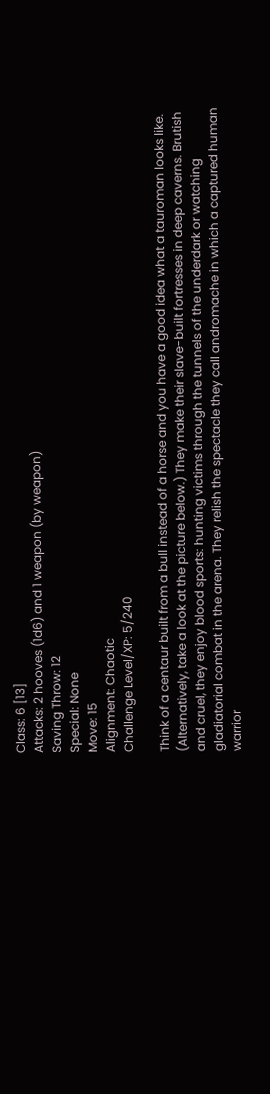Class: 6 [13]
Attacks: 2 hooves (1d6) and 1 weapon (by weapon)
Saving Throw: 12
Special: None
Move: 15
Alignment: Chaotic
Challenge Level/XP: 5/240

Think of a centaur built from a bull instead of a horse and you have a good idea what a tauroman looks like. (Alternatively, take a look at the picture below.) They make their slave-built fortresses in deep caverns. Brutish and cruel, they enjoy blood sports: hunting victims through the tunnels of the underdark or watching gladiatorial combat in the arena. They relish the spectacle they call andromache in which a captured human warrior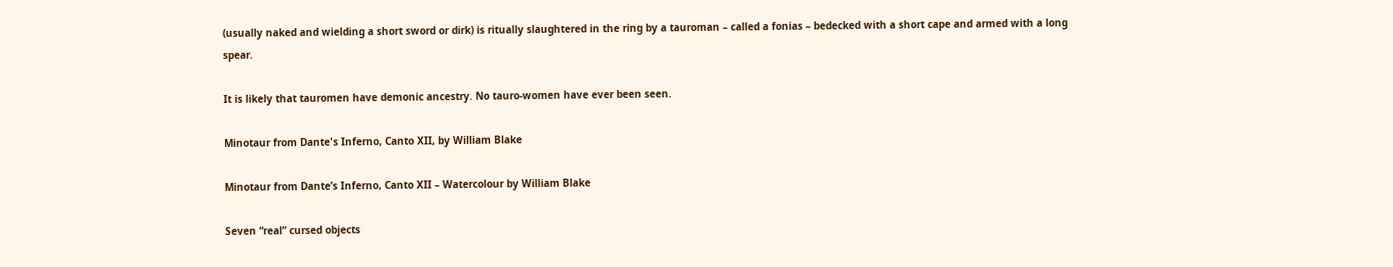(usually naked and wielding a short sword or dirk) is ritually slaughtered in the ring by a tauroman – called a fonias – bedecked with a short cape and armed with a long spear.

It is likely that tauromen have demonic ancestry. No tauro-women have ever been seen.

Minotaur from Dante's Inferno, Canto XII, by William Blake

Minotaur from Dante’s Inferno, Canto XII – Watercolour by William Blake

Seven “real” cursed objects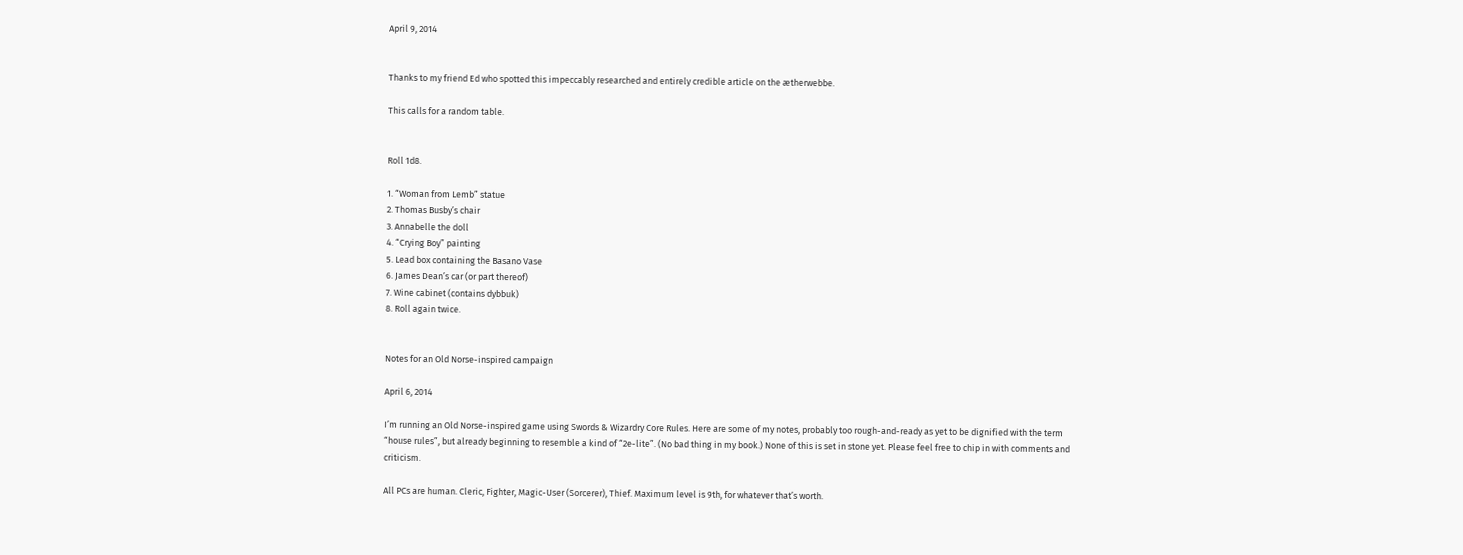April 9, 2014


Thanks to my friend Ed who spotted this impeccably researched and entirely credible article on the ætherwebbe.

This calls for a random table.


Roll 1d8.

1. “Woman from Lemb” statue
2. Thomas Busby’s chair
3. Annabelle the doll
4. “Crying Boy” painting
5. Lead box containing the Basano Vase
6. James Dean’s car (or part thereof)
7. Wine cabinet (contains dybbuk)
8. Roll again twice.


Notes for an Old Norse-inspired campaign

April 6, 2014

I’m running an Old Norse-inspired game using Swords & Wizardry Core Rules. Here are some of my notes, probably too rough-and-ready as yet to be dignified with the term “house rules”, but already beginning to resemble a kind of “2e-lite”. (No bad thing in my book.) None of this is set in stone yet. Please feel free to chip in with comments and criticism.

All PCs are human. Cleric, Fighter, Magic-User (Sorcerer), Thief. Maximum level is 9th, for whatever that’s worth.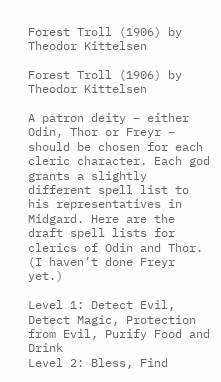Forest Troll (1906) by Theodor Kittelsen

Forest Troll (1906) by Theodor Kittelsen

A patron deity – either Odin, Thor or Freyr – should be chosen for each cleric character. Each god grants a slightly different spell list to his representatives in Midgard. Here are the draft spell lists for clerics of Odin and Thor. (I haven’t done Freyr yet.)

Level 1: Detect Evil, Detect Magic, Protection from Evil, Purify Food and Drink
Level 2: Bless, Find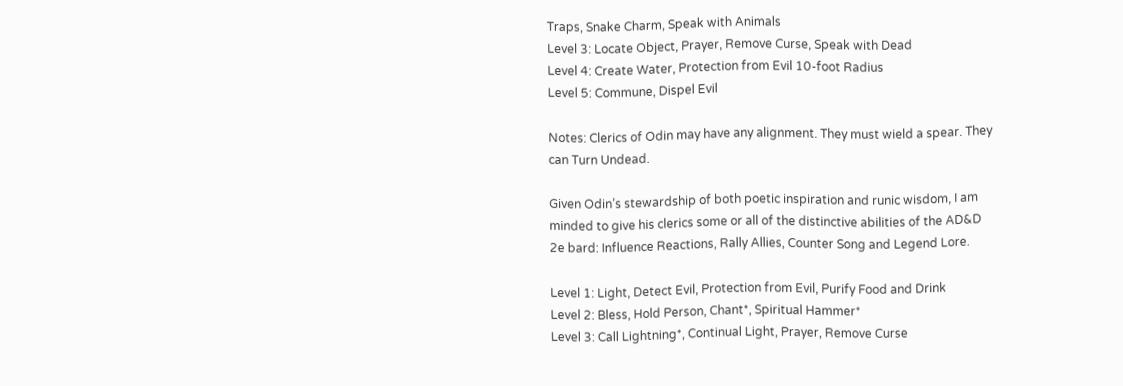Traps, Snake Charm, Speak with Animals
Level 3: Locate Object, Prayer, Remove Curse, Speak with Dead
Level 4: Create Water, Protection from Evil 10-foot Radius
Level 5: Commune, Dispel Evil

Notes: Clerics of Odin may have any alignment. They must wield a spear. They can Turn Undead.

Given Odin’s stewardship of both poetic inspiration and runic wisdom, I am minded to give his clerics some or all of the distinctive abilities of the AD&D 2e bard: Influence Reactions, Rally Allies, Counter Song and Legend Lore.

Level 1: Light, Detect Evil, Protection from Evil, Purify Food and Drink
Level 2: Bless, Hold Person, Chant*, Spiritual Hammer*
Level 3: Call Lightning*, Continual Light, Prayer, Remove Curse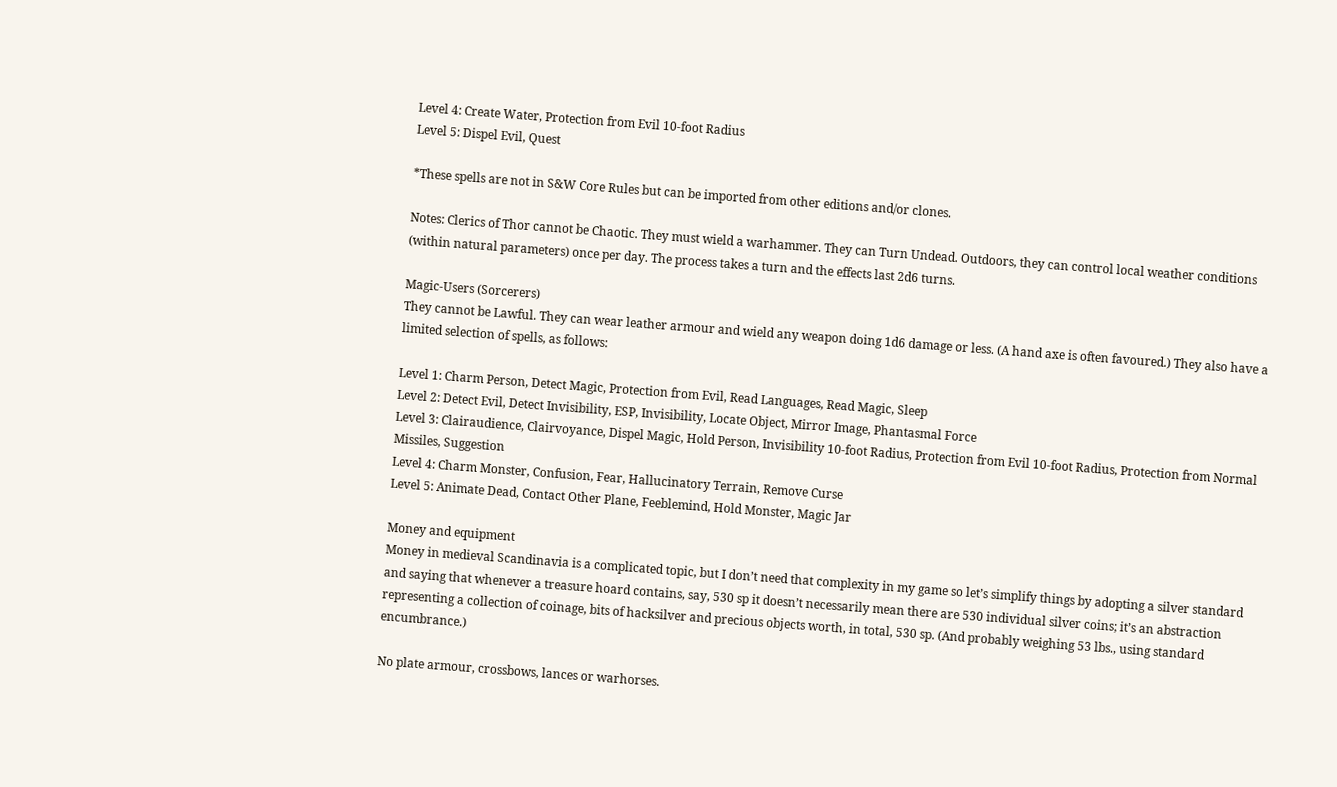Level 4: Create Water, Protection from Evil 10-foot Radius
Level 5: Dispel Evil, Quest

*These spells are not in S&W Core Rules but can be imported from other editions and/or clones.

Notes: Clerics of Thor cannot be Chaotic. They must wield a warhammer. They can Turn Undead. Outdoors, they can control local weather conditions (within natural parameters) once per day. The process takes a turn and the effects last 2d6 turns.

Magic-Users (Sorcerers)
They cannot be Lawful. They can wear leather armour and wield any weapon doing 1d6 damage or less. (A hand axe is often favoured.) They also have a limited selection of spells, as follows:

Level 1: Charm Person, Detect Magic, Protection from Evil, Read Languages, Read Magic, Sleep
Level 2: Detect Evil, Detect Invisibility, ESP, Invisibility, Locate Object, Mirror Image, Phantasmal Force
Level 3: Clairaudience, Clairvoyance, Dispel Magic, Hold Person, Invisibility 10-foot Radius, Protection from Evil 10-foot Radius, Protection from Normal Missiles, Suggestion
Level 4: Charm Monster, Confusion, Fear, Hallucinatory Terrain, Remove Curse
Level 5: Animate Dead, Contact Other Plane, Feeblemind, Hold Monster, Magic Jar

Money and equipment
Money in medieval Scandinavia is a complicated topic, but I don’t need that complexity in my game so let’s simplify things by adopting a silver standard and saying that whenever a treasure hoard contains, say, 530 sp it doesn’t necessarily mean there are 530 individual silver coins; it’s an abstraction representing a collection of coinage, bits of hacksilver and precious objects worth, in total, 530 sp. (And probably weighing 53 lbs., using standard encumbrance.)

No plate armour, crossbows, lances or warhorses.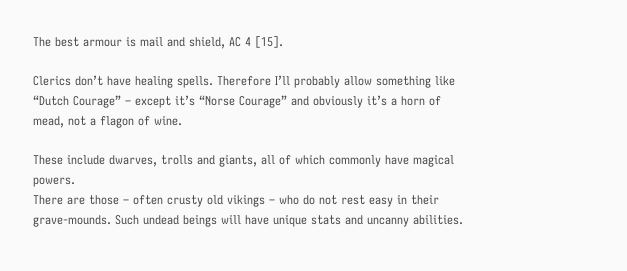The best armour is mail and shield, AC 4 [15].

Clerics don’t have healing spells. Therefore I’ll probably allow something like “Dutch Courage” – except it’s “Norse Courage” and obviously it’s a horn of mead, not a flagon of wine.

These include dwarves, trolls and giants, all of which commonly have magical powers.
There are those – often crusty old vikings – who do not rest easy in their grave-mounds. Such undead beings will have unique stats and uncanny abilities.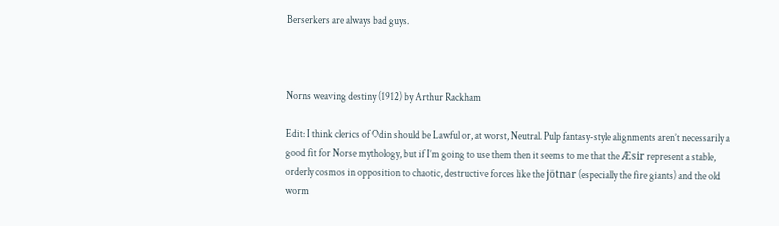Berserkers are always bad guys.



Norns weaving destiny (1912) by Arthur Rackham

Edit: I think clerics of Odin should be Lawful or, at worst, Neutral. Pulp fantasy-style alignments aren’t necessarily a good fit for Norse mythology, but if I’m going to use them then it seems to me that the Æsir represent a stable, orderly cosmos in opposition to chaotic, destructive forces like the jötnar (especially the fire giants) and the old worm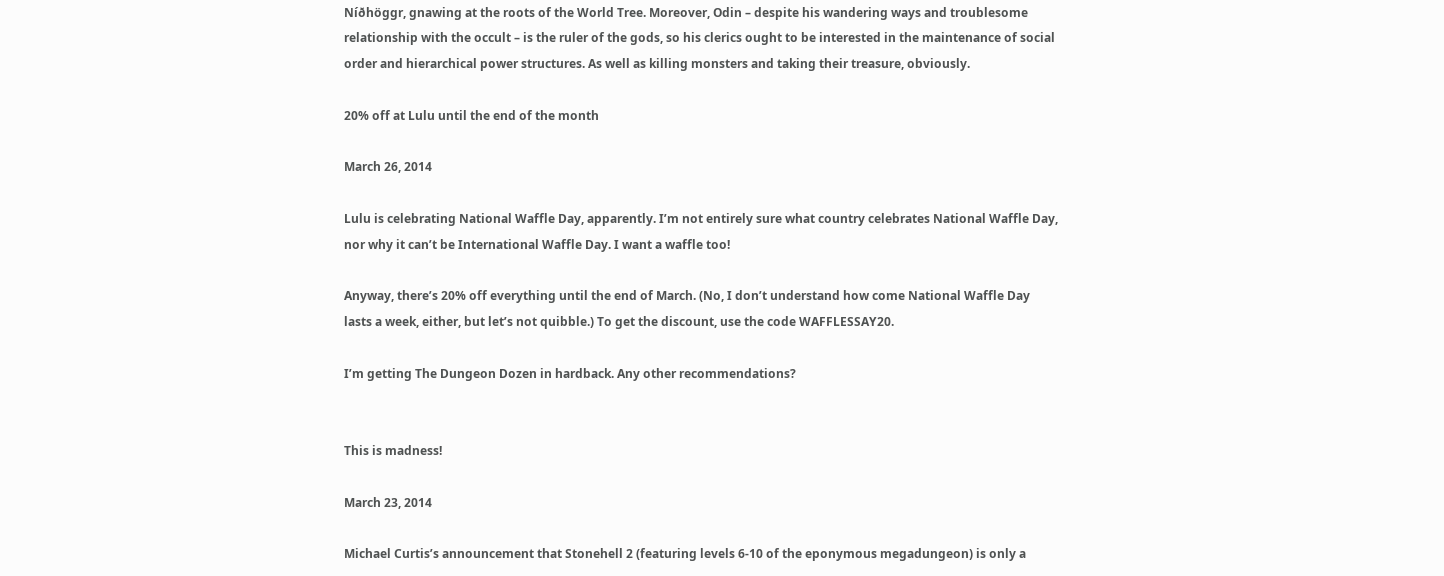Níðhöggr, gnawing at the roots of the World Tree. Moreover, Odin – despite his wandering ways and troublesome relationship with the occult – is the ruler of the gods, so his clerics ought to be interested in the maintenance of social order and hierarchical power structures. As well as killing monsters and taking their treasure, obviously.

20% off at Lulu until the end of the month

March 26, 2014

Lulu is celebrating National Waffle Day, apparently. I’m not entirely sure what country celebrates National Waffle Day, nor why it can’t be International Waffle Day. I want a waffle too!

Anyway, there’s 20% off everything until the end of March. (No, I don’t understand how come National Waffle Day lasts a week, either, but let’s not quibble.) To get the discount, use the code WAFFLESSAY20.

I’m getting The Dungeon Dozen in hardback. Any other recommendations?


This is madness!

March 23, 2014

Michael Curtis’s announcement that Stonehell 2 (featuring levels 6-10 of the eponymous megadungeon) is only a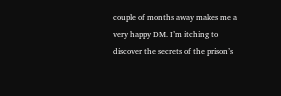couple of months away makes me a very happy DM. I’m itching to discover the secrets of the prison’s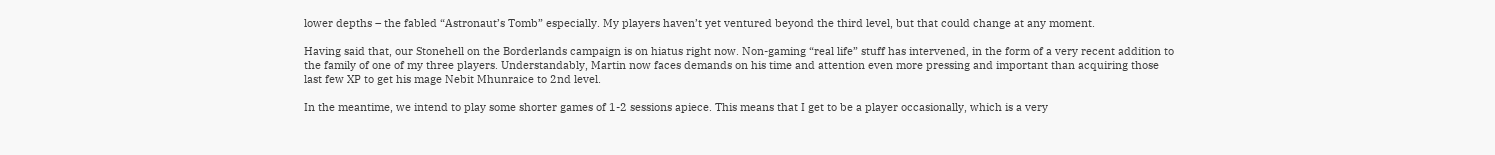lower depths – the fabled “Astronaut’s Tomb” especially. My players haven’t yet ventured beyond the third level, but that could change at any moment.

Having said that, our Stonehell on the Borderlands campaign is on hiatus right now. Non-gaming “real life” stuff has intervened, in the form of a very recent addition to the family of one of my three players. Understandably, Martin now faces demands on his time and attention even more pressing and important than acquiring those last few XP to get his mage Nebit Mhunraice to 2nd level.

In the meantime, we intend to play some shorter games of 1-2 sessions apiece. This means that I get to be a player occasionally, which is a very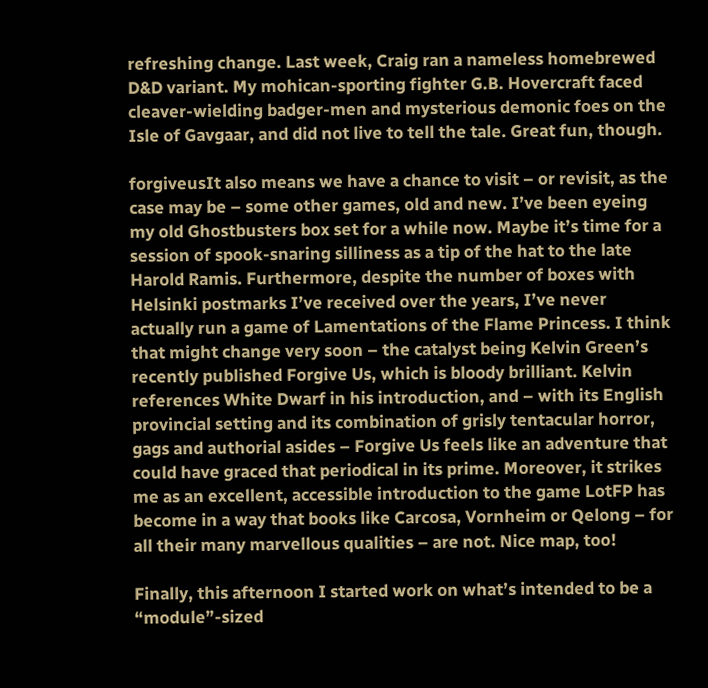refreshing change. Last week, Craig ran a nameless homebrewed D&D variant. My mohican-sporting fighter G.B. Hovercraft faced cleaver-wielding badger-men and mysterious demonic foes on the Isle of Gavgaar, and did not live to tell the tale. Great fun, though.

forgiveusIt also means we have a chance to visit – or revisit, as the case may be – some other games, old and new. I’ve been eyeing my old Ghostbusters box set for a while now. Maybe it’s time for a session of spook-snaring silliness as a tip of the hat to the late Harold Ramis. Furthermore, despite the number of boxes with Helsinki postmarks I’ve received over the years, I’ve never actually run a game of Lamentations of the Flame Princess. I think that might change very soon – the catalyst being Kelvin Green’s recently published Forgive Us, which is bloody brilliant. Kelvin references White Dwarf in his introduction, and – with its English provincial setting and its combination of grisly tentacular horror, gags and authorial asides – Forgive Us feels like an adventure that could have graced that periodical in its prime. Moreover, it strikes me as an excellent, accessible introduction to the game LotFP has become in a way that books like Carcosa, Vornheim or Qelong – for all their many marvellous qualities – are not. Nice map, too!

Finally, this afternoon I started work on what’s intended to be a “module”-sized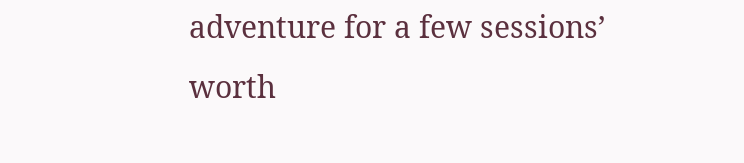adventure for a few sessions’ worth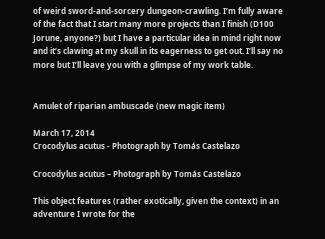of weird sword-and-sorcery dungeon-crawling. I’m fully aware of the fact that I start many more projects than I finish (D100 Jorune, anyone?) but I have a particular idea in mind right now and it’s clawing at my skull in its eagerness to get out. I’ll say no more but I’ll leave you with a glimpse of my work table.


Amulet of riparian ambuscade (new magic item)

March 17, 2014
Crocodylus acutus - Photograph by Tomás Castelazo

Crocodylus acutus – Photograph by Tomás Castelazo

This object features (rather exotically, given the context) in an adventure I wrote for the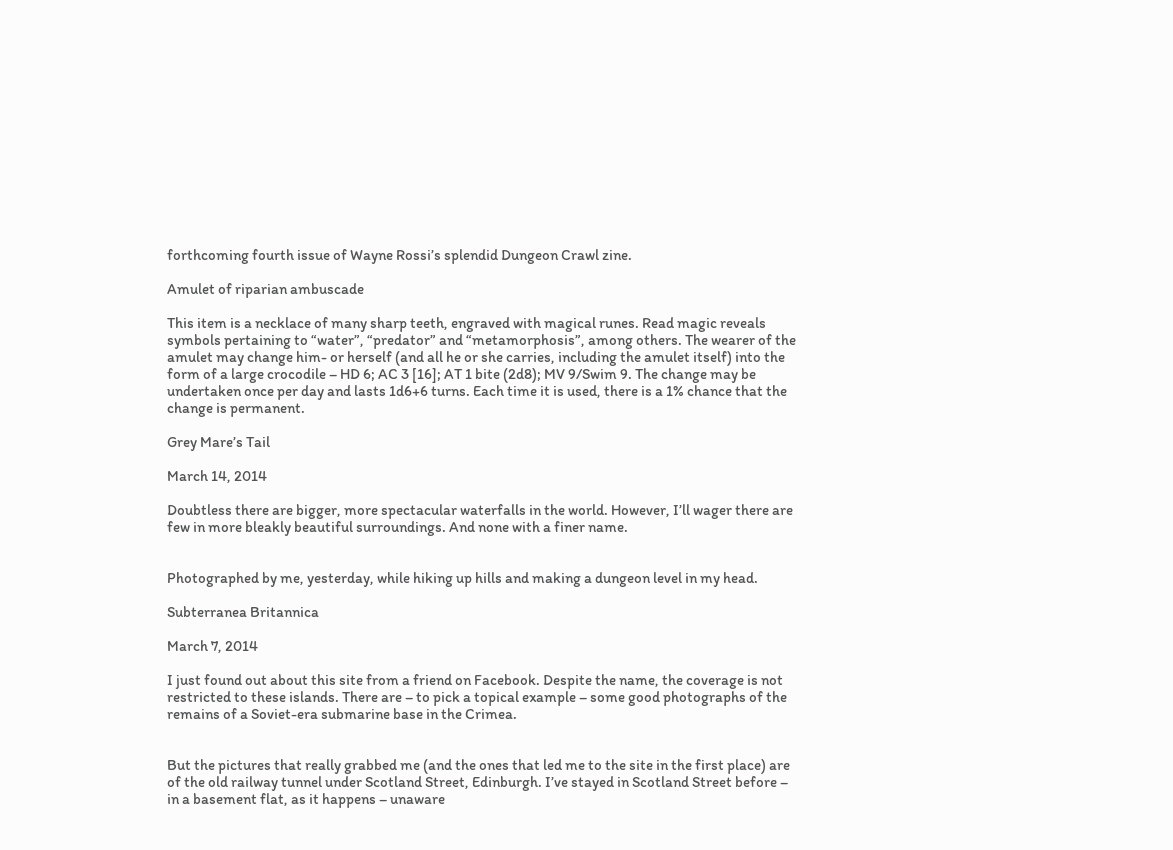forthcoming fourth issue of Wayne Rossi’s splendid Dungeon Crawl zine.

Amulet of riparian ambuscade

This item is a necklace of many sharp teeth, engraved with magical runes. Read magic reveals symbols pertaining to “water”, “predator” and “metamorphosis”, among others. The wearer of the amulet may change him- or herself (and all he or she carries, including the amulet itself) into the form of a large crocodile – HD 6; AC 3 [16]; AT 1 bite (2d8); MV 9/Swim 9. The change may be undertaken once per day and lasts 1d6+6 turns. Each time it is used, there is a 1% chance that the change is permanent.

Grey Mare’s Tail

March 14, 2014

Doubtless there are bigger, more spectacular waterfalls in the world. However, I’ll wager there are few in more bleakly beautiful surroundings. And none with a finer name.


Photographed by me, yesterday, while hiking up hills and making a dungeon level in my head.

Subterranea Britannica

March 7, 2014

I just found out about this site from a friend on Facebook. Despite the name, the coverage is not restricted to these islands. There are – to pick a topical example – some good photographs of the remains of a Soviet-era submarine base in the Crimea.


But the pictures that really grabbed me (and the ones that led me to the site in the first place) are of the old railway tunnel under Scotland Street, Edinburgh. I’ve stayed in Scotland Street before – in a basement flat, as it happens – unaware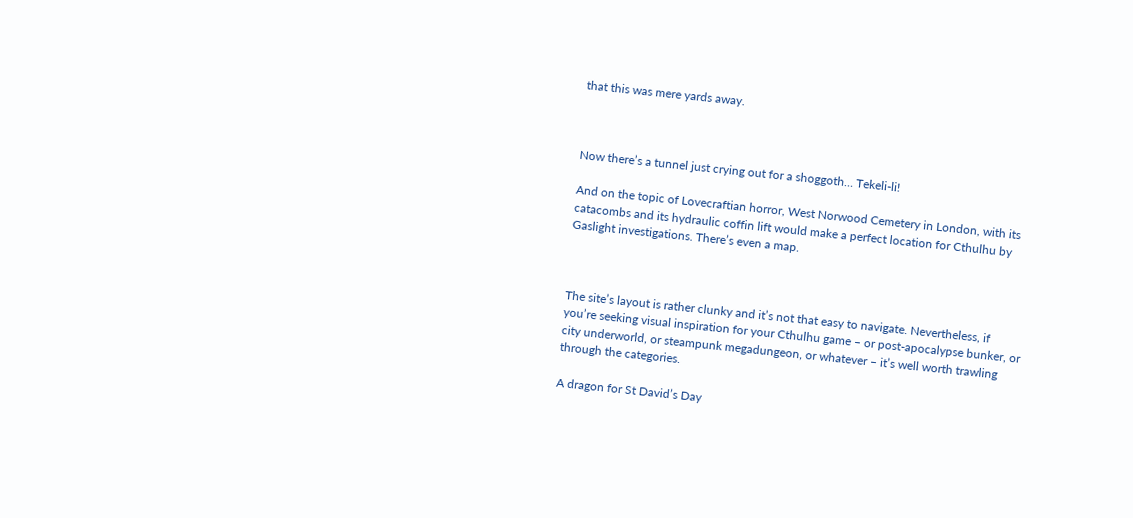that this was mere yards away.



Now there’s a tunnel just crying out for a shoggoth… Tekeli-li!

And on the topic of Lovecraftian horror, West Norwood Cemetery in London, with its catacombs and its hydraulic coffin lift would make a perfect location for Cthulhu by Gaslight investigations. There’s even a map.



The site’s layout is rather clunky and it’s not that easy to navigate. Nevertheless, if you’re seeking visual inspiration for your Cthulhu game – or post-apocalypse bunker, or city underworld, or steampunk megadungeon, or whatever – it’s well worth trawling through the categories.

A dragon for St David’s Day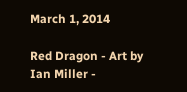March 1, 2014

Red Dragon - Art by Ian Miller -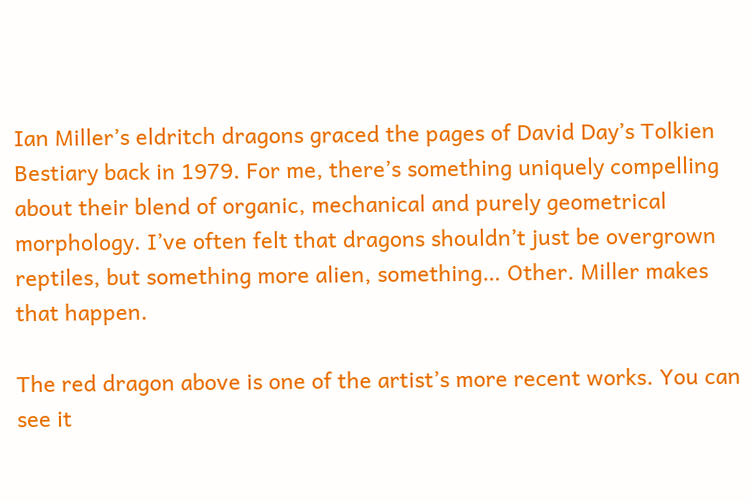Ian Miller’s eldritch dragons graced the pages of David Day’s Tolkien Bestiary back in 1979. For me, there’s something uniquely compelling about their blend of organic, mechanical and purely geometrical morphology. I’ve often felt that dragons shouldn’t just be overgrown reptiles, but something more alien, something… Other. Miller makes that happen.

The red dragon above is one of the artist’s more recent works. You can see it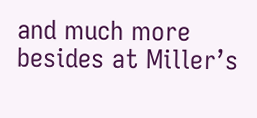and much more besides at Miller’s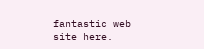fantastic web site here.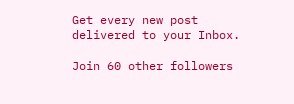Get every new post delivered to your Inbox.

Join 60 other followers